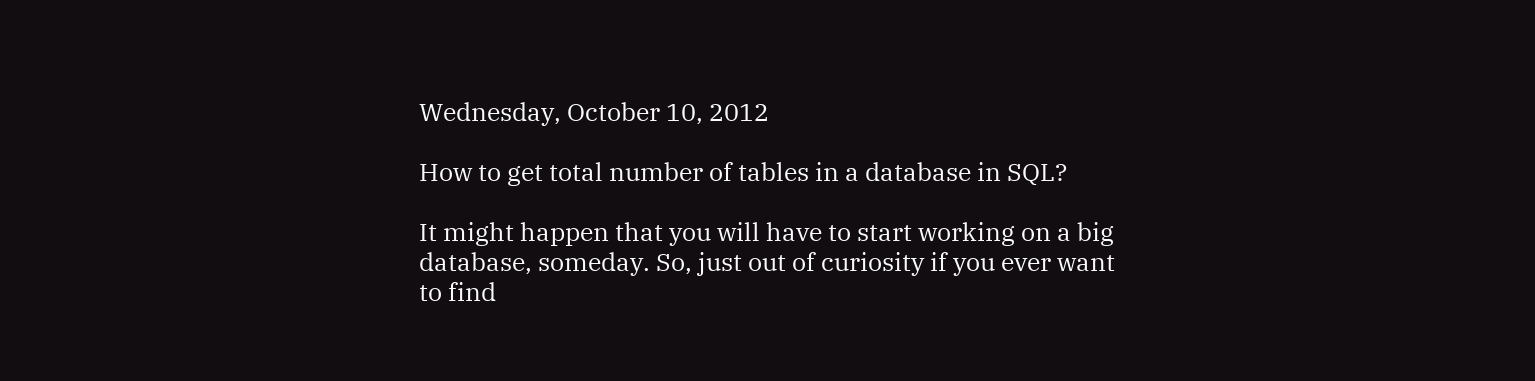Wednesday, October 10, 2012

How to get total number of tables in a database in SQL?

It might happen that you will have to start working on a big database, someday. So, just out of curiosity if you ever want to find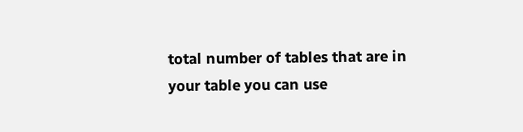total number of tables that are in your table you can use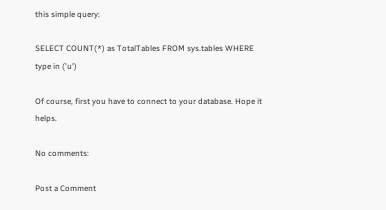this simple query:

SELECT COUNT(*) as TotalTables FROM sys.tables WHERE type in ('u')

Of course, first you have to connect to your database. Hope it helps.

No comments:

Post a Comment